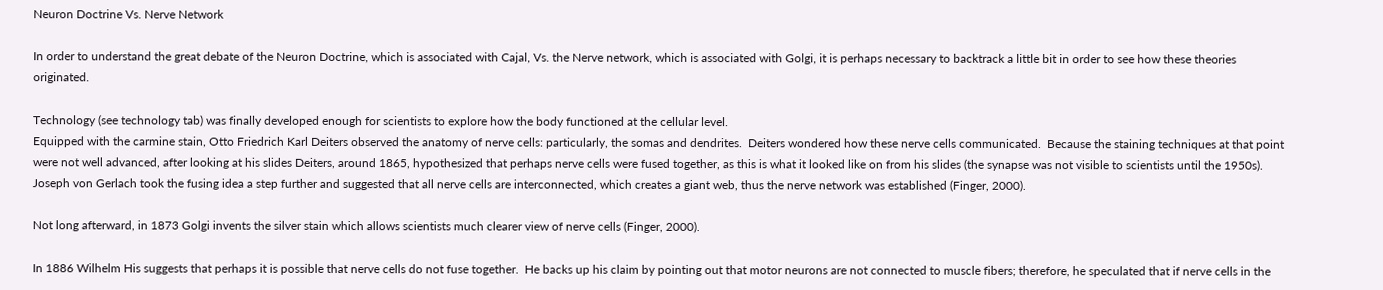Neuron Doctrine Vs. Nerve Network

In order to understand the great debate of the Neuron Doctrine, which is associated with Cajal, Vs. the Nerve network, which is associated with Golgi, it is perhaps necessary to backtrack a little bit in order to see how these theories originated.

Technology (see technology tab) was finally developed enough for scientists to explore how the body functioned at the cellular level.
Equipped with the carmine stain, Otto Friedrich Karl Deiters observed the anatomy of nerve cells: particularly, the somas and dendrites.  Deiters wondered how these nerve cells communicated.  Because the staining techniques at that point were not well advanced, after looking at his slides Deiters, around 1865, hypothesized that perhaps nerve cells were fused together, as this is what it looked like on from his slides (the synapse was not visible to scientists until the 1950s).  Joseph von Gerlach took the fusing idea a step further and suggested that all nerve cells are interconnected, which creates a giant web, thus the nerve network was established (Finger, 2000).

Not long afterward, in 1873 Golgi invents the silver stain which allows scientists much clearer view of nerve cells (Finger, 2000).

In 1886 Wilhelm His suggests that perhaps it is possible that nerve cells do not fuse together.  He backs up his claim by pointing out that motor neurons are not connected to muscle fibers; therefore, he speculated that if nerve cells in the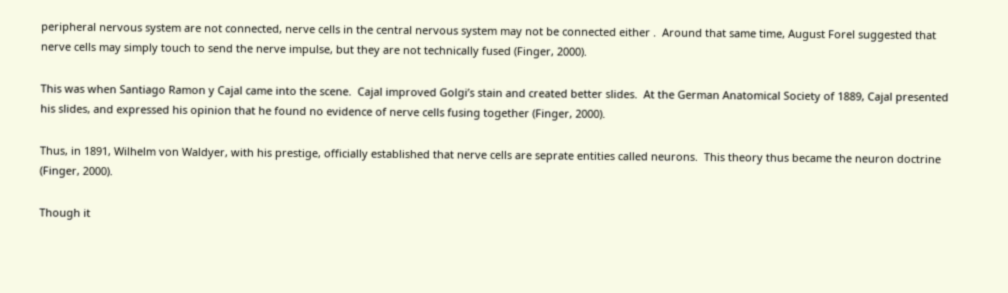peripheral nervous system are not connected, nerve cells in the central nervous system may not be connected either .  Around that same time, August Forel suggested that nerve cells may simply touch to send the nerve impulse, but they are not technically fused (Finger, 2000).

This was when Santiago Ramon y Cajal came into the scene.  Cajal improved Golgi’s stain and created better slides.  At the German Anatomical Society of 1889, Cajal presented his slides, and expressed his opinion that he found no evidence of nerve cells fusing together (Finger, 2000).

Thus, in 1891, Wilhelm von Waldyer, with his prestige, officially established that nerve cells are seprate entities called neurons.  This theory thus became the neuron doctrine (Finger, 2000).

Though it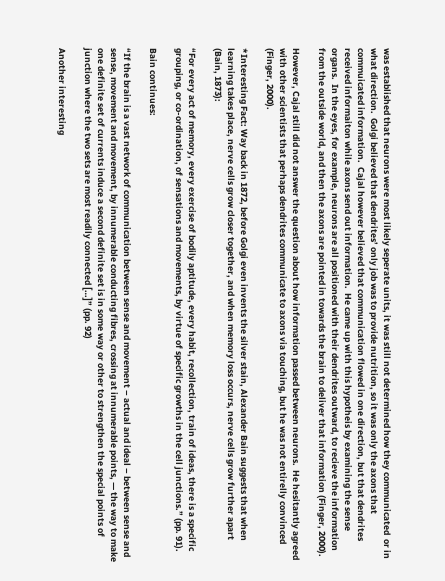was established that neurons were most likely seperate units, it was still not determined how they communicated  or in what direction.  Golgi believed that dendrites’ only job was to provide nutrition, so it was only the axons that commuicated information.  Cajal however believed that communication flowed in one direction, but that dendrites received informaiton while axons send out information.  He came up with this hypotheis by examining the sense organs.  In the eyes, for example, neurons are all positioned with their dendrites outward, to recieve the information from the outside world, and then the axons are pointed in towards the brain to deliver that information (Finger, 2000).

However, Cajal still did not answer the question about how information passed between neurons.  He hesitantly agreed with other scientists that perhaps dendrites communicate to axons via touching, but he was not entirelly convinced (Finger, 2000).

*Interesting Fact: Way back in 1872, before Golgi even invents the silver stain, Alexander Bain suggests that when learning takes place, nerve cells grow closer together, and when memory loss occurs, nerve cells grow further apart (Bain, 1873):

“For every act of memory, every exercise of bodily aptitude, every habit, recollection, train of ideas, there is a specific grouping, or co-ordination, of sensations and movements, by virtue of specific growths in the cell junctions.” (pp. 91).

Bain continues:

“If the brain is a vast network of communication between sense and movement – actual and ideal – between sense and sense, movement and movement, by innumerable conducting fibres, crossing at innumerable points, — the way to make one definite set of currents induce a second definite set is in some way or other to strengthen the special points of junction where the two sets are most readily connected […]” (pp. 92)

Another interesting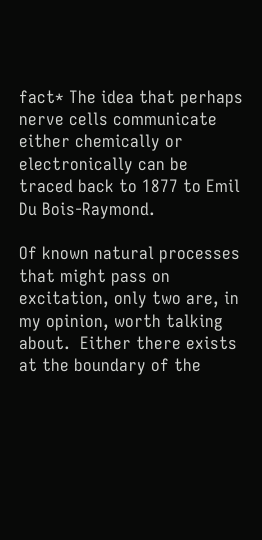fact* The idea that perhaps nerve cells communicate either chemically or electronically can be traced back to 1877 to Emil Du Bois-Raymond.

Of known natural processes that might pass on excitation, only two are, in my opinion, worth talking about.  Either there exists at the boundary of the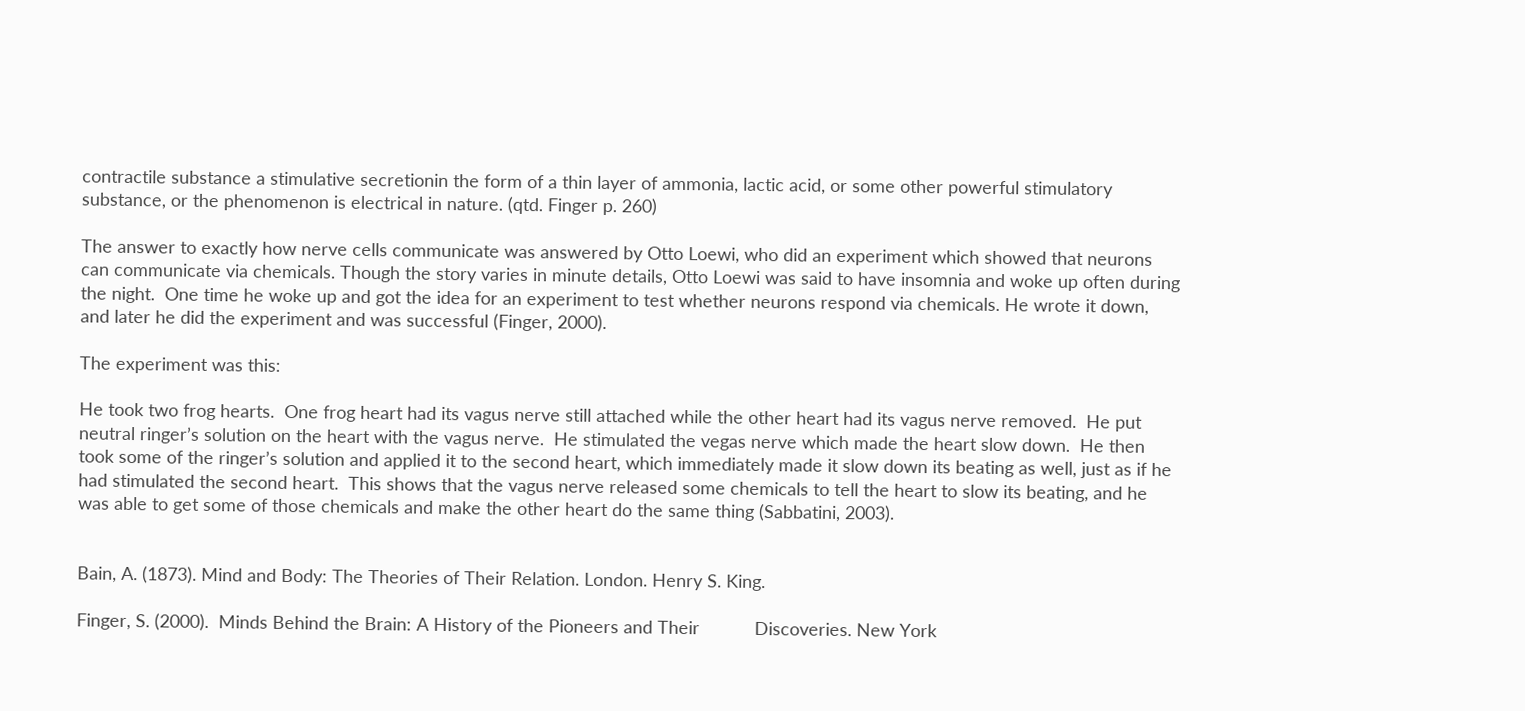contractile substance a stimulative secretionin the form of a thin layer of ammonia, lactic acid, or some other powerful stimulatory substance, or the phenomenon is electrical in nature. (qtd. Finger p. 260)

The answer to exactly how nerve cells communicate was answered by Otto Loewi, who did an experiment which showed that neurons can communicate via chemicals. Though the story varies in minute details, Otto Loewi was said to have insomnia and woke up often during the night.  One time he woke up and got the idea for an experiment to test whether neurons respond via chemicals. He wrote it down, and later he did the experiment and was successful (Finger, 2000).

The experiment was this:

He took two frog hearts.  One frog heart had its vagus nerve still attached while the other heart had its vagus nerve removed.  He put neutral ringer’s solution on the heart with the vagus nerve.  He stimulated the vegas nerve which made the heart slow down.  He then took some of the ringer’s solution and applied it to the second heart, which immediately made it slow down its beating as well, just as if he had stimulated the second heart.  This shows that the vagus nerve released some chemicals to tell the heart to slow its beating, and he was able to get some of those chemicals and make the other heart do the same thing (Sabbatini, 2003).


Bain, A. (1873). Mind and Body: The Theories of Their Relation. London. Henry S. King.

Finger, S. (2000).  Minds Behind the Brain: A History of the Pioneers and Their           Discoveries. New York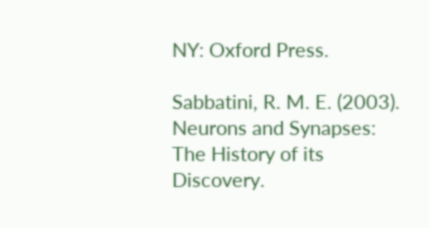NY: Oxford Press.

Sabbatini, R. M. E. (2003). Neurons and Synapses: The History of its Discovery.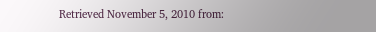Retrieved November 5, 2010 from: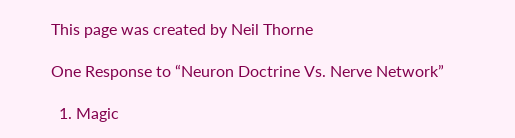This page was created by Neil Thorne

One Response to “Neuron Doctrine Vs. Nerve Network”

  1. Magic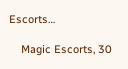Escorts…

    Magic Escorts, 30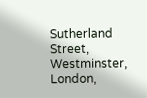Sutherland Street, Westminster, London,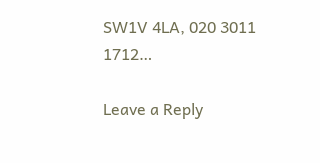SW1V 4LA, 020 3011 1712…

Leave a Reply